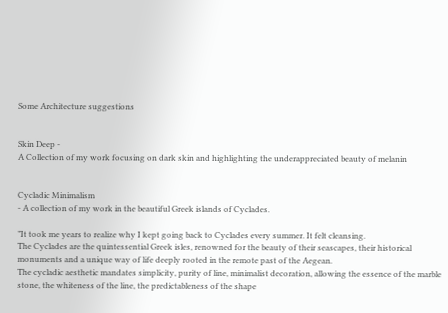Some Architecture suggestions


Skin Deep -
A Collection of my work focusing on dark skin and highlighting the underappreciated beauty of melanin


Cycladic Minimalism
- A collection of my work in the beautiful Greek islands of Cyclades.

”It took me years to realize why I kept going back to Cyclades every summer. It felt cleansing.
The Cyclades are the quintessential Greek isles, renowned for the beauty of their seascapes, their historical monuments and a unique way of life deeply rooted in the remote past of the Aegean.
The cycladic aesthetic mandates simplicity, purity of line, minimalist decoration, allowing the essence of the marble stone, the whiteness of the line, the predictableness of the shape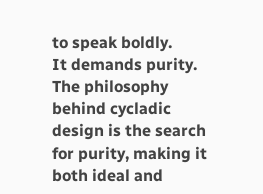to speak boldly.
It demands purity.
The philosophy behind cycladic design is the search for purity, making it both ideal and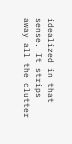idealized in that sense. It strips away all the clutter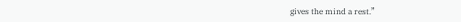gives the mind a rest.”